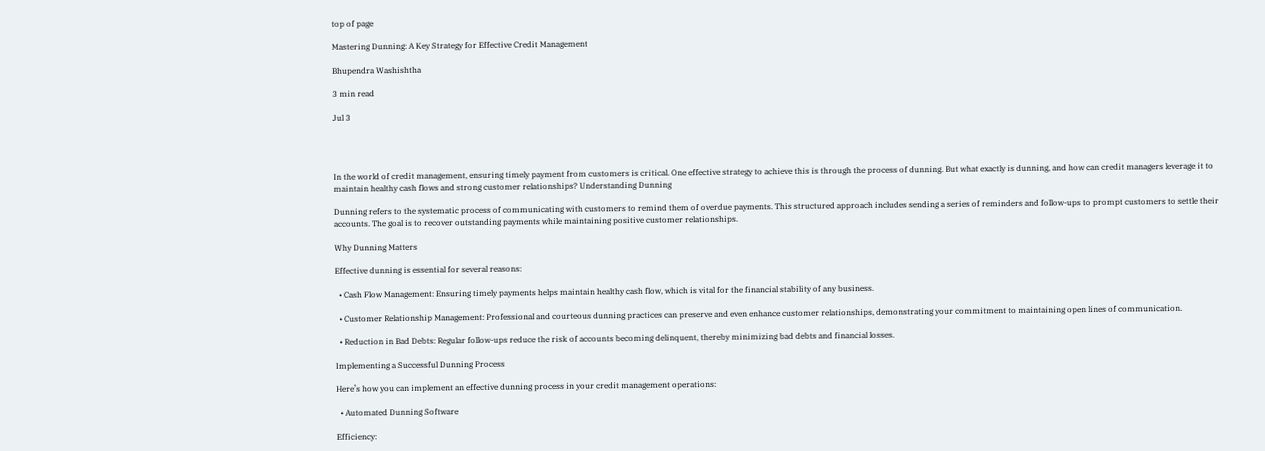top of page

Mastering Dunning: A Key Strategy for Effective Credit Management

Bhupendra Washishtha

3 min read

Jul 3




In the world of credit management, ensuring timely payment from customers is critical. One effective strategy to achieve this is through the process of dunning. But what exactly is dunning, and how can credit managers leverage it to maintain healthy cash flows and strong customer relationships? Understanding Dunning

Dunning refers to the systematic process of communicating with customers to remind them of overdue payments. This structured approach includes sending a series of reminders and follow-ups to prompt customers to settle their accounts. The goal is to recover outstanding payments while maintaining positive customer relationships.

Why Dunning Matters

Effective dunning is essential for several reasons:

  • Cash Flow Management: Ensuring timely payments helps maintain healthy cash flow, which is vital for the financial stability of any business.

  • Customer Relationship Management: Professional and courteous dunning practices can preserve and even enhance customer relationships, demonstrating your commitment to maintaining open lines of communication.

  • Reduction in Bad Debts: Regular follow-ups reduce the risk of accounts becoming delinquent, thereby minimizing bad debts and financial losses.

Implementing a Successful Dunning Process

Here’s how you can implement an effective dunning process in your credit management operations:

  • Automated Dunning Software

Efficiency: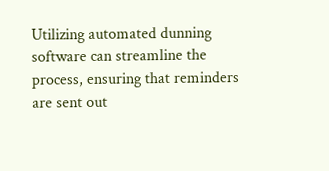Utilizing automated dunning software can streamline the process, ensuring that reminders are sent out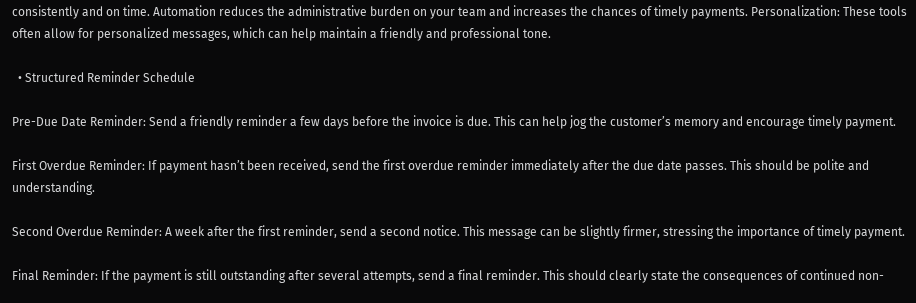consistently and on time. Automation reduces the administrative burden on your team and increases the chances of timely payments. Personalization: These tools often allow for personalized messages, which can help maintain a friendly and professional tone.

  • Structured Reminder Schedule

Pre-Due Date Reminder: Send a friendly reminder a few days before the invoice is due. This can help jog the customer’s memory and encourage timely payment.

First Overdue Reminder: If payment hasn’t been received, send the first overdue reminder immediately after the due date passes. This should be polite and understanding.

Second Overdue Reminder: A week after the first reminder, send a second notice. This message can be slightly firmer, stressing the importance of timely payment.

Final Reminder: If the payment is still outstanding after several attempts, send a final reminder. This should clearly state the consequences of continued non-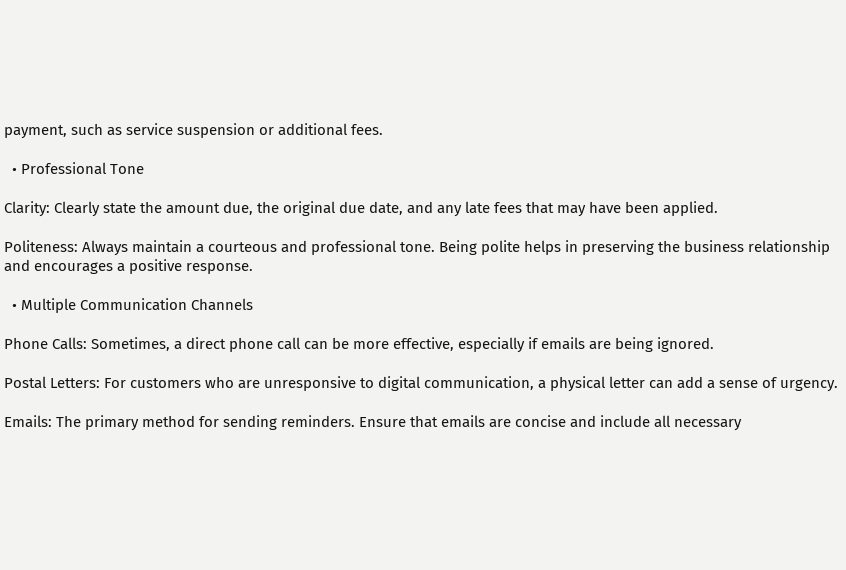payment, such as service suspension or additional fees.

  • Professional Tone

Clarity: Clearly state the amount due, the original due date, and any late fees that may have been applied.

Politeness: Always maintain a courteous and professional tone. Being polite helps in preserving the business relationship and encourages a positive response.

  • Multiple Communication Channels

Phone Calls: Sometimes, a direct phone call can be more effective, especially if emails are being ignored.

Postal Letters: For customers who are unresponsive to digital communication, a physical letter can add a sense of urgency.

Emails: The primary method for sending reminders. Ensure that emails are concise and include all necessary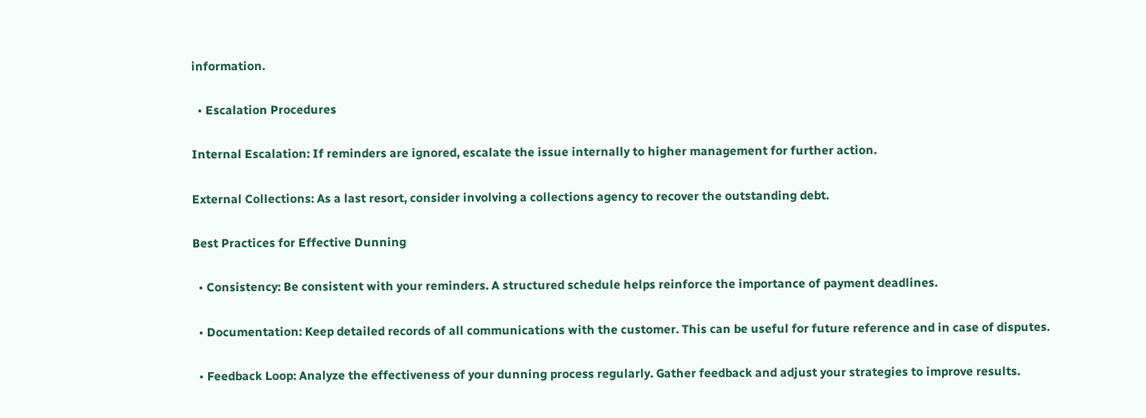information.

  • Escalation Procedures

Internal Escalation: If reminders are ignored, escalate the issue internally to higher management for further action.

External Collections: As a last resort, consider involving a collections agency to recover the outstanding debt.

Best Practices for Effective Dunning

  • Consistency: Be consistent with your reminders. A structured schedule helps reinforce the importance of payment deadlines.

  • Documentation: Keep detailed records of all communications with the customer. This can be useful for future reference and in case of disputes.

  • Feedback Loop: Analyze the effectiveness of your dunning process regularly. Gather feedback and adjust your strategies to improve results.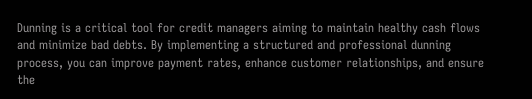Dunning is a critical tool for credit managers aiming to maintain healthy cash flows and minimize bad debts. By implementing a structured and professional dunning process, you can improve payment rates, enhance customer relationships, and ensure the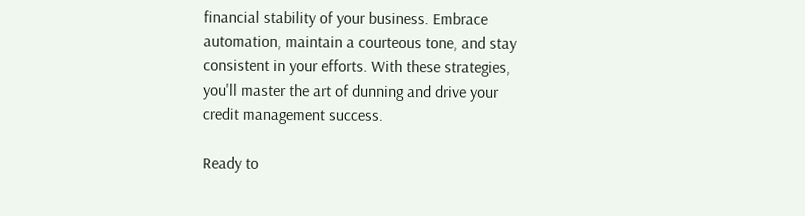financial stability of your business. Embrace automation, maintain a courteous tone, and stay consistent in your efforts. With these strategies, you'll master the art of dunning and drive your credit management success.

Ready to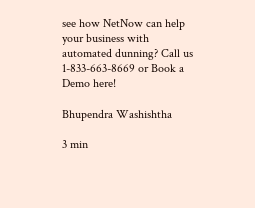see how NetNow can help your business with automated dunning? Call us 1-833-663-8669 or Book a Demo here!

Bhupendra Washishtha

3 min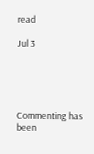read

Jul 3





Commenting has been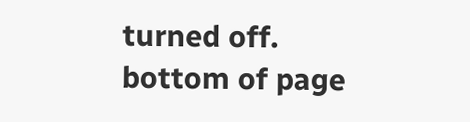turned off.
bottom of page